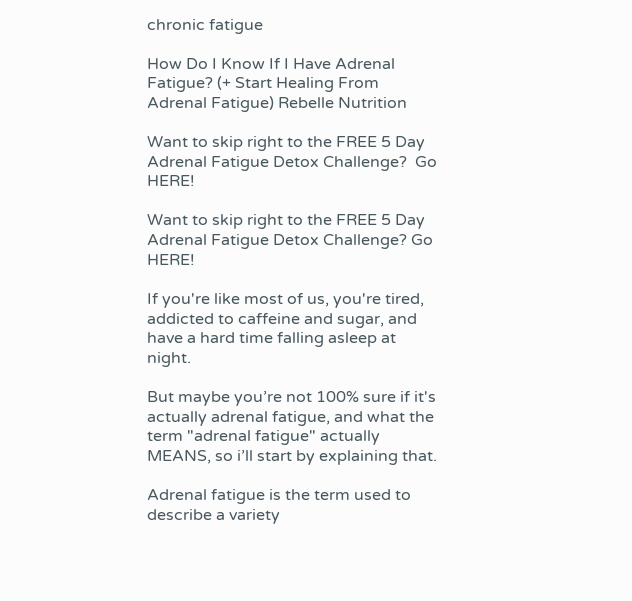chronic fatigue

How Do I Know If I Have Adrenal Fatigue? (+ Start Healing From Adrenal Fatigue) Rebelle Nutrition

Want to skip right to the FREE 5 Day Adrenal Fatigue Detox Challenge?  Go HERE!

Want to skip right to the FREE 5 Day Adrenal Fatigue Detox Challenge? Go HERE!

If you're like most of us, you're tired, addicted to caffeine and sugar, and have a hard time falling asleep at night.

But maybe you’re not 100% sure if it's actually adrenal fatigue, and what the term "adrenal fatigue" actually MEANS, so i’ll start by explaining that.

Adrenal fatigue is the term used to describe a variety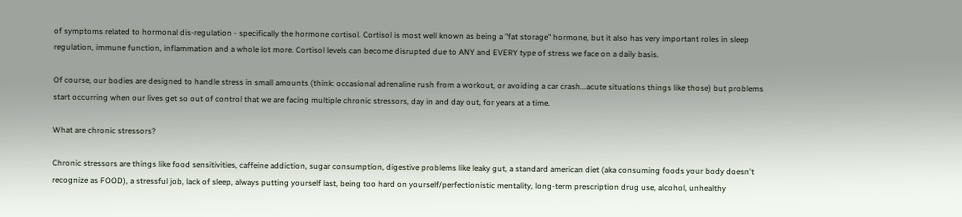of symptoms related to hormonal dis-regulation - specifically the hormone cortisol. Cortisol is most well known as being a "fat storage" hormone, but it also has very important roles in sleep regulation, immune function, inflammation and a whole lot more. Cortisol levels can become disrupted due to ANY and EVERY type of stress we face on a daily basis.

Of course, our bodies are designed to handle stress in small amounts (think: occasional adrenaline rush from a workout, or avoiding a car crash...acute situations things like those) but problems start occurring when our lives get so out of control that we are facing multiple chronic stressors, day in and day out, for years at a time.

What are chronic stressors?

Chronic stressors are things like food sensitivities, caffeine addiction, sugar consumption, digestive problems like leaky gut, a standard american diet (aka consuming foods your body doesn't recognize as FOOD), a stressful job, lack of sleep, always putting yourself last, being too hard on yourself/perfectionistic mentality, long-term prescription drug use, alcohol, unhealthy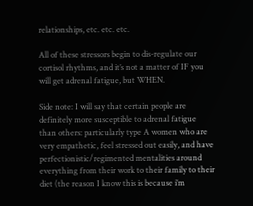relationships, etc. etc. etc.

All of these stressors begin to dis-regulate our cortisol rhythms, and it’s not a matter of IF you will get adrenal fatigue, but WHEN.

Side note: I will say that certain people are definitely more susceptible to adrenal fatigue than others: particularly type A women who are very empathetic, feel stressed out easily, and have perfectionistic/regimented mentalities around everything from their work to their family to their diet (the reason I know this is because i’m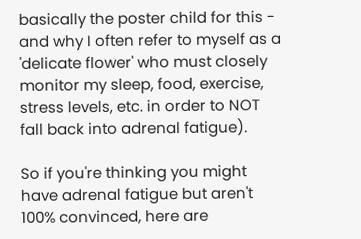basically the poster child for this - and why I often refer to myself as a 'delicate flower' who must closely monitor my sleep, food, exercise, stress levels, etc. in order to NOT fall back into adrenal fatigue).

So if you're thinking you might have adrenal fatigue but aren't 100% convinced, here are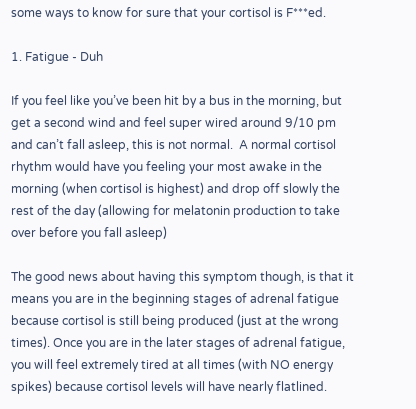some ways to know for sure that your cortisol is F***ed.

1. Fatigue - Duh

If you feel like you’ve been hit by a bus in the morning, but get a second wind and feel super wired around 9/10 pm and can’t fall asleep, this is not normal.  A normal cortisol rhythm would have you feeling your most awake in the morning (when cortisol is highest) and drop off slowly the rest of the day (allowing for melatonin production to take over before you fall asleep)

The good news about having this symptom though, is that it means you are in the beginning stages of adrenal fatigue because cortisol is still being produced (just at the wrong times). Once you are in the later stages of adrenal fatigue, you will feel extremely tired at all times (with NO energy spikes) because cortisol levels will have nearly flatlined.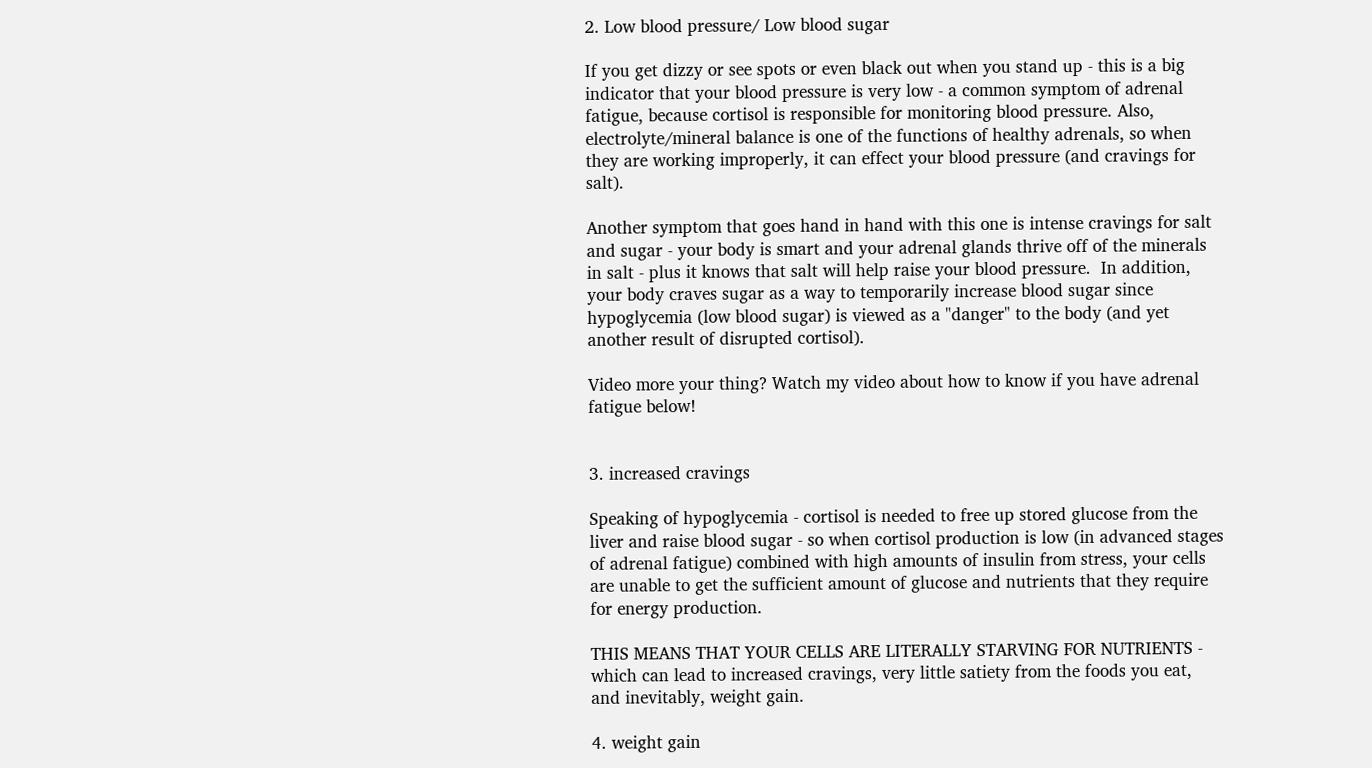2. Low blood pressure/ Low blood sugar

If you get dizzy or see spots or even black out when you stand up - this is a big indicator that your blood pressure is very low - a common symptom of adrenal fatigue, because cortisol is responsible for monitoring blood pressure. Also, electrolyte/mineral balance is one of the functions of healthy adrenals, so when they are working improperly, it can effect your blood pressure (and cravings for salt).

Another symptom that goes hand in hand with this one is intense cravings for salt and sugar - your body is smart and your adrenal glands thrive off of the minerals in salt - plus it knows that salt will help raise your blood pressure.  In addition, your body craves sugar as a way to temporarily increase blood sugar since hypoglycemia (low blood sugar) is viewed as a "danger" to the body (and yet another result of disrupted cortisol).

Video more your thing? Watch my video about how to know if you have adrenal fatigue below!


3. increased cravings

Speaking of hypoglycemia - cortisol is needed to free up stored glucose from the liver and raise blood sugar - so when cortisol production is low (in advanced stages of adrenal fatigue) combined with high amounts of insulin from stress, your cells are unable to get the sufficient amount of glucose and nutrients that they require for energy production.

THIS MEANS THAT YOUR CELLS ARE LITERALLY STARVING FOR NUTRIENTS - which can lead to increased cravings, very little satiety from the foods you eat, and inevitably, weight gain.

4. weight gain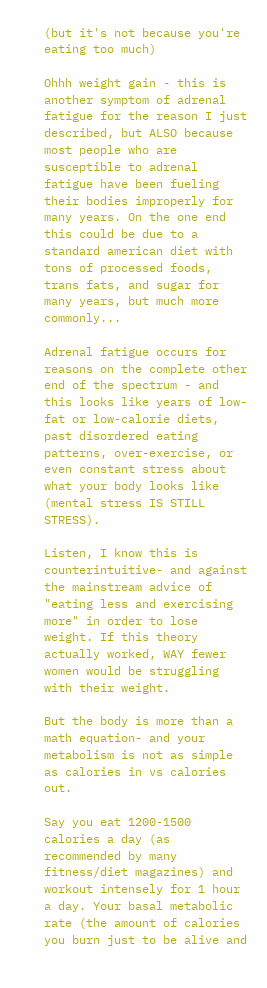(but it's not because you're eating too much)

Ohhh weight gain - this is another symptom of adrenal fatigue for the reason I just described, but ALSO because most people who are susceptible to adrenal fatigue have been fueling their bodies improperly for many years. On the one end this could be due to a standard american diet with tons of processed foods, trans fats, and sugar for many years, but much more commonly...

Adrenal fatigue occurs for reasons on the complete other end of the spectrum - and this looks like years of low-fat or low-calorie diets, past disordered eating patterns, over-exercise, or even constant stress about what your body looks like (mental stress IS STILL STRESS).

Listen, I know this is counterintuitive- and against the mainstream advice of "eating less and exercising more" in order to lose weight. If this theory actually worked, WAY fewer women would be struggling with their weight.

But the body is more than a math equation- and your metabolism is not as simple as calories in vs calories out.

Say you eat 1200-1500 calories a day (as recommended by many fitness/diet magazines) and workout intensely for 1 hour a day. Your basal metabolic rate (the amount of calories you burn just to be alive and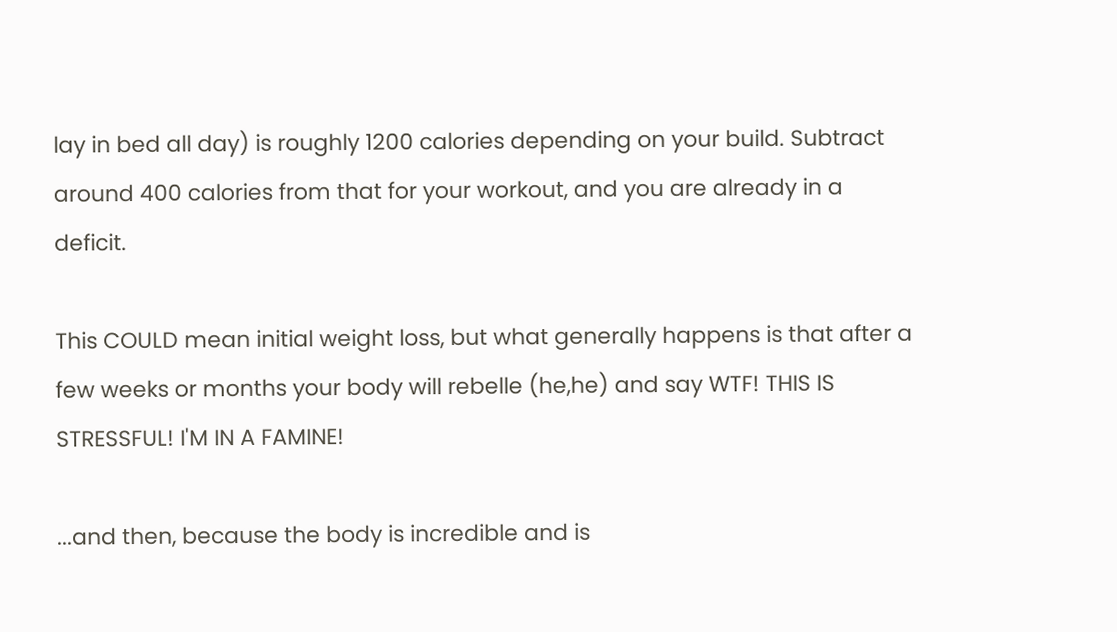lay in bed all day) is roughly 1200 calories depending on your build. Subtract around 400 calories from that for your workout, and you are already in a deficit.

This COULD mean initial weight loss, but what generally happens is that after a few weeks or months your body will rebelle (he,he) and say WTF! THIS IS STRESSFUL! I'M IN A FAMINE!

...and then, because the body is incredible and is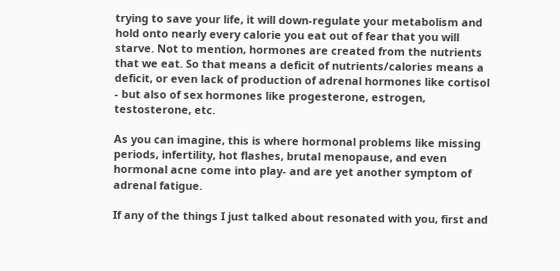trying to save your life, it will down-regulate your metabolism and hold onto nearly every calorie you eat out of fear that you will starve. Not to mention, hormones are created from the nutrients that we eat. So that means a deficit of nutrients/calories means a deficit, or even lack of production of adrenal hormones like cortisol - but also of sex hormones like progesterone, estrogen, testosterone, etc.

As you can imagine, this is where hormonal problems like missing periods, infertility, hot flashes, brutal menopause, and even hormonal acne come into play- and are yet another symptom of adrenal fatigue.

If any of the things I just talked about resonated with you, first and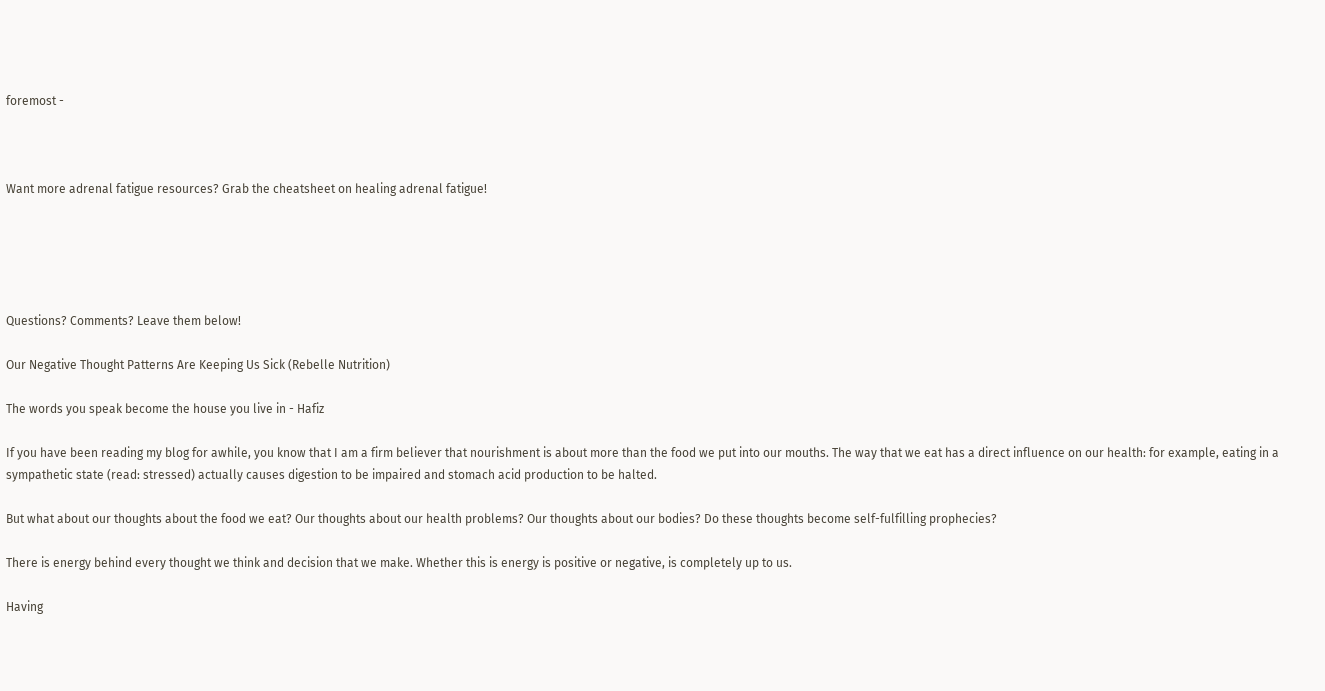foremost -



Want more adrenal fatigue resources? Grab the cheatsheet on healing adrenal fatigue!





Questions? Comments? Leave them below!

Our Negative Thought Patterns Are Keeping Us Sick (Rebelle Nutrition)

The words you speak become the house you live in - Hafiz

If you have been reading my blog for awhile, you know that I am a firm believer that nourishment is about more than the food we put into our mouths. The way that we eat has a direct influence on our health: for example, eating in a sympathetic state (read: stressed) actually causes digestion to be impaired and stomach acid production to be halted.

But what about our thoughts about the food we eat? Our thoughts about our health problems? Our thoughts about our bodies? Do these thoughts become self-fulfilling prophecies?

There is energy behind every thought we think and decision that we make. Whether this is energy is positive or negative, is completely up to us.

Having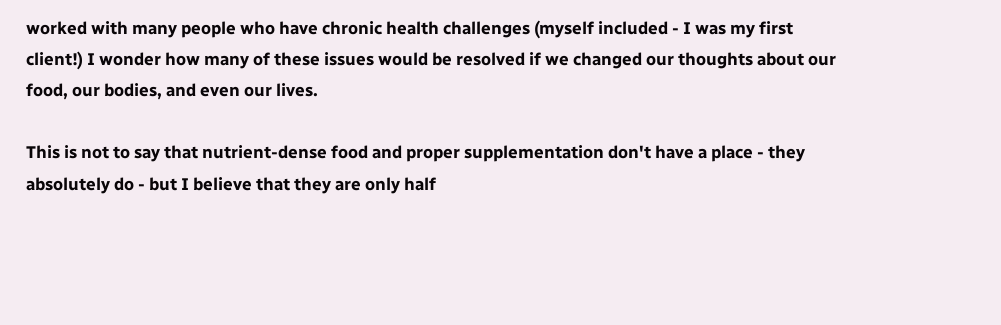worked with many people who have chronic health challenges (myself included - I was my first client!) I wonder how many of these issues would be resolved if we changed our thoughts about our food, our bodies, and even our lives.

This is not to say that nutrient-dense food and proper supplementation don't have a place - they absolutely do - but I believe that they are only half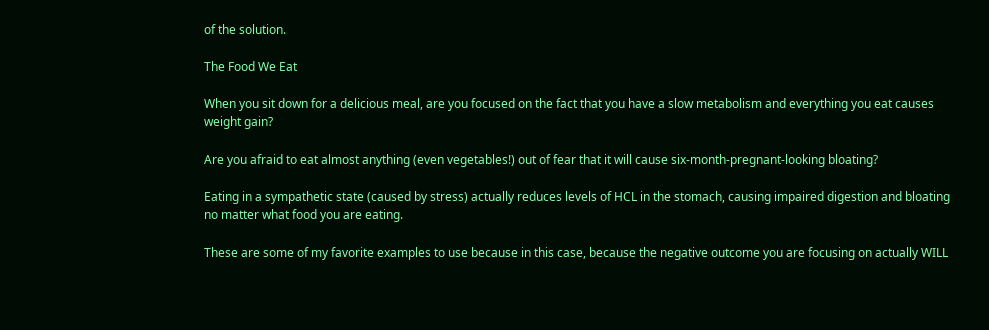of the solution.

The Food We Eat

When you sit down for a delicious meal, are you focused on the fact that you have a slow metabolism and everything you eat causes weight gain?

Are you afraid to eat almost anything (even vegetables!) out of fear that it will cause six-month-pregnant-looking bloating?

Eating in a sympathetic state (caused by stress) actually reduces levels of HCL in the stomach, causing impaired digestion and bloating no matter what food you are eating.

These are some of my favorite examples to use because in this case, because the negative outcome you are focusing on actually WILL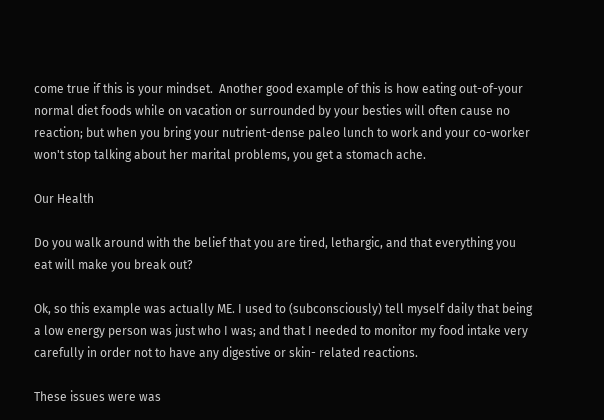come true if this is your mindset.  Another good example of this is how eating out-of-your normal diet foods while on vacation or surrounded by your besties will often cause no reaction; but when you bring your nutrient-dense paleo lunch to work and your co-worker won't stop talking about her marital problems, you get a stomach ache.

Our Health

Do you walk around with the belief that you are tired, lethargic, and that everything you eat will make you break out?

Ok, so this example was actually ME. I used to (subconsciously) tell myself daily that being a low energy person was just who I was; and that I needed to monitor my food intake very carefully in order not to have any digestive or skin- related reactions.

These issues were was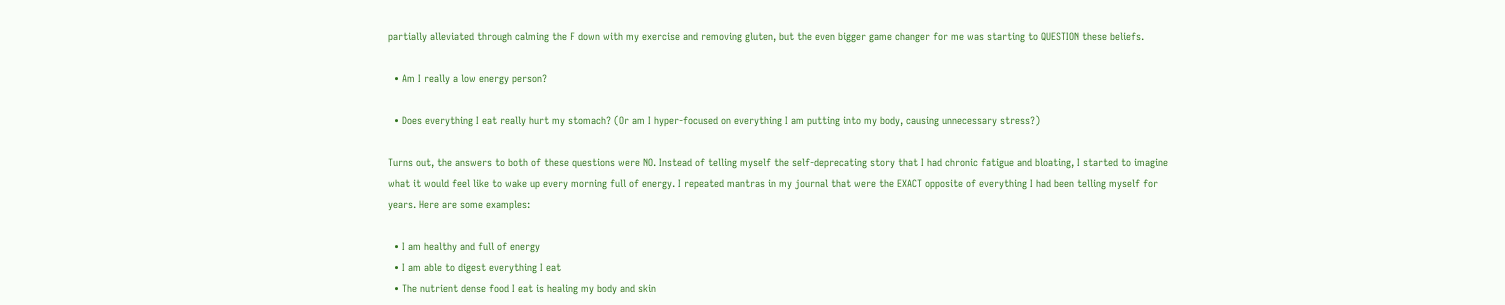partially alleviated through calming the F down with my exercise and removing gluten, but the even bigger game changer for me was starting to QUESTION these beliefs.

  • Am I really a low energy person?

  • Does everything I eat really hurt my stomach? (Or am I hyper-focused on everything I am putting into my body, causing unnecessary stress?)

Turns out, the answers to both of these questions were NO. Instead of telling myself the self-deprecating story that I had chronic fatigue and bloating, I started to imagine what it would feel like to wake up every morning full of energy. I repeated mantras in my journal that were the EXACT opposite of everything I had been telling myself for years. Here are some examples:

  • I am healthy and full of energy
  • I am able to digest everything I eat
  • The nutrient dense food I eat is healing my body and skin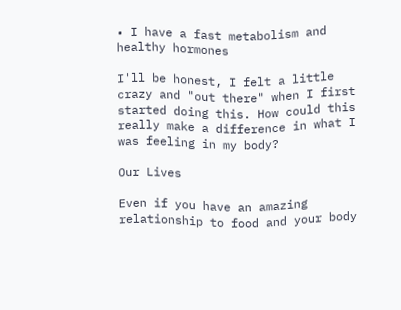• I have a fast metabolism and healthy hormones

I'll be honest, I felt a little crazy and "out there" when I first started doing this. How could this really make a difference in what I was feeling in my body?

Our Lives

Even if you have an amazing relationship to food and your body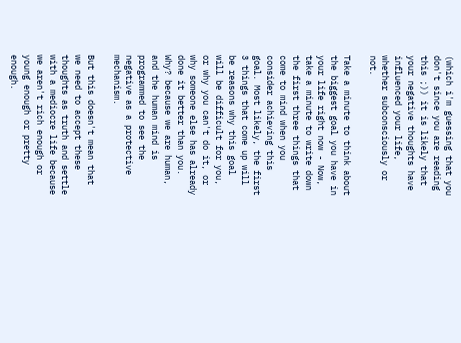(which i'm guessing that you don't since you are reading this ;)) it is likely that your negative thoughts have influenced your life, whether subconsciously or not.

Take a minute to think about the biggest goal you have in your life right now - Now, take a minute to write down the first three things that come to mind when you consider achieving this goal. Most likely, the first 3 things that come up will be reasons why this goal will be difficult for you, or why you can't do it, or why someone else has already done it better than you. Why? because we are human, and the human mind is programmed to see the negative as a protective mechanism.

But this doesn't mean that we need to accept these thoughts as truth and settle with a mediocre life because we aren't rich enough or young enough or pretty enough.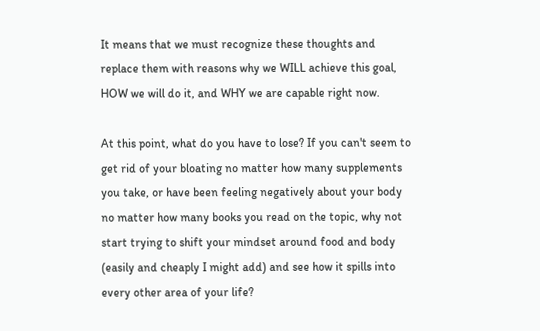It means that we must recognize these thoughts and replace them with reasons why we WILL achieve this goal, HOW we will do it, and WHY we are capable right now.

At this point, what do you have to lose? If you can't seem to get rid of your bloating no matter how many supplements you take, or have been feeling negatively about your body no matter how many books you read on the topic, why not start trying to shift your mindset around food and body (easily and cheaply I might add) and see how it spills into every other area of your life?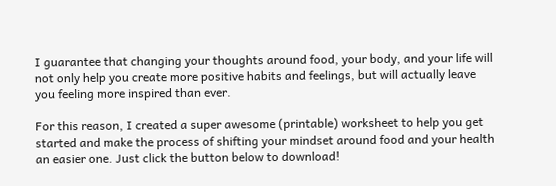I guarantee that changing your thoughts around food, your body, and your life will not only help you create more positive habits and feelings, but will actually leave you feeling more inspired than ever.

For this reason, I created a super awesome (printable) worksheet to help you get started and make the process of shifting your mindset around food and your health an easier one. Just click the button below to download!